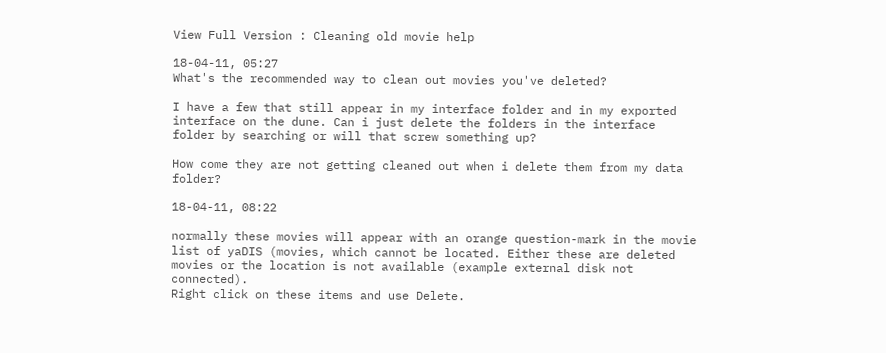View Full Version : Cleaning old movie help

18-04-11, 05:27
What's the recommended way to clean out movies you've deleted?

I have a few that still appear in my interface folder and in my exported interface on the dune. Can i just delete the folders in the interface folder by searching or will that screw something up?

How come they are not getting cleaned out when i delete them from my data folder?

18-04-11, 08:22

normally these movies will appear with an orange question-mark in the movie list of yaDIS (movies, which cannot be located. Either these are deleted movies or the location is not available (example external disk not connected).
Right click on these items and use Delete.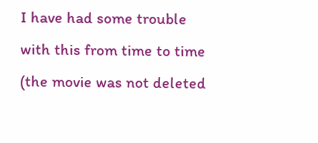I have had some trouble with this from time to time (the movie was not deleted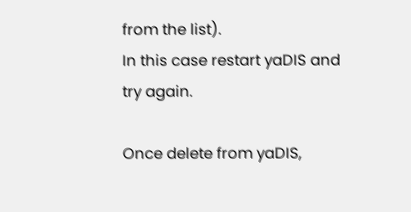from the list).
In this case restart yaDIS and try again.

Once delete from yaDIS,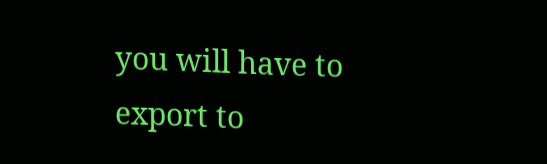you will have to export to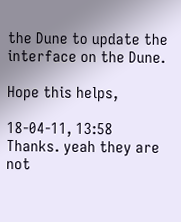the Dune to update the interface on the Dune.

Hope this helps,

18-04-11, 13:58
Thanks. yeah they are not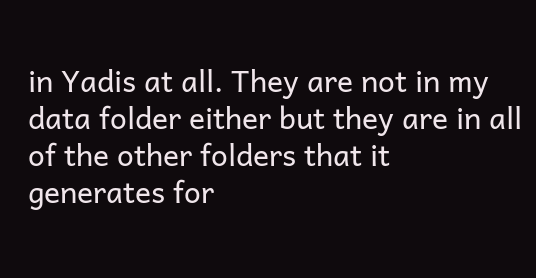in Yadis at all. They are not in my data folder either but they are in all of the other folders that it generates for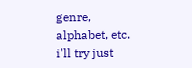genre, alphabet, etc. i'll try just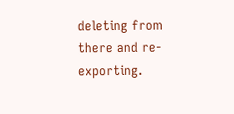deleting from there and re-exporting.